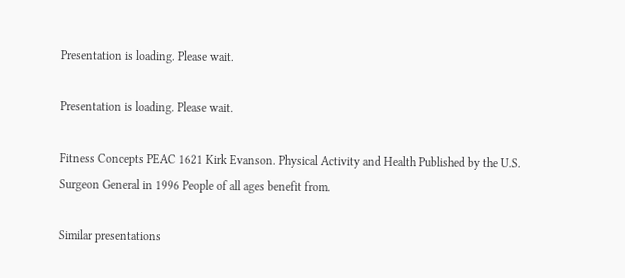Presentation is loading. Please wait.

Presentation is loading. Please wait.

Fitness Concepts PEAC 1621 Kirk Evanson. Physical Activity and Health Published by the U.S. Surgeon General in 1996 People of all ages benefit from.

Similar presentations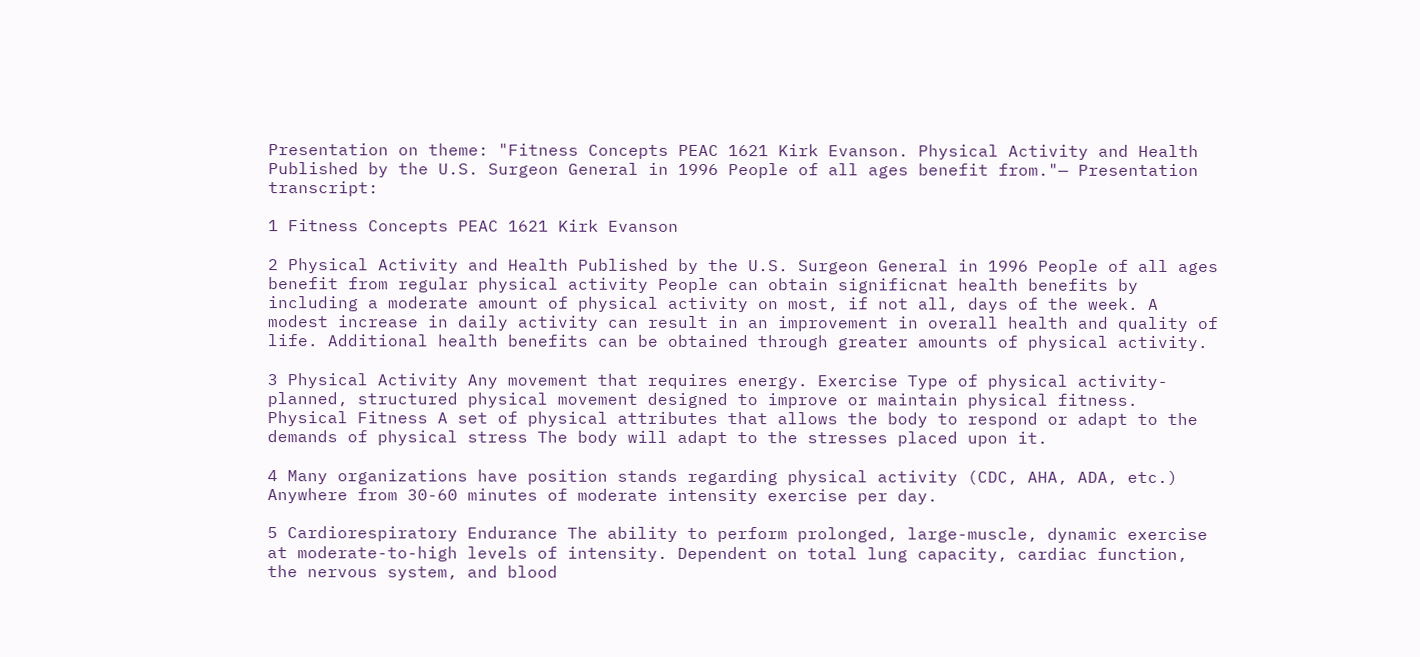Presentation on theme: "Fitness Concepts PEAC 1621 Kirk Evanson. Physical Activity and Health Published by the U.S. Surgeon General in 1996 People of all ages benefit from."— Presentation transcript:

1 Fitness Concepts PEAC 1621 Kirk Evanson

2 Physical Activity and Health Published by the U.S. Surgeon General in 1996 People of all ages benefit from regular physical activity People can obtain significnat health benefits by including a moderate amount of physical activity on most, if not all, days of the week. A modest increase in daily activity can result in an improvement in overall health and quality of life. Additional health benefits can be obtained through greater amounts of physical activity.

3 Physical Activity Any movement that requires energy. Exercise Type of physical activity- planned, structured physical movement designed to improve or maintain physical fitness. Physical Fitness A set of physical attributes that allows the body to respond or adapt to the demands of physical stress The body will adapt to the stresses placed upon it.

4 Many organizations have position stands regarding physical activity (CDC, AHA, ADA, etc.) Anywhere from 30-60 minutes of moderate intensity exercise per day.

5 Cardiorespiratory Endurance The ability to perform prolonged, large-muscle, dynamic exercise at moderate-to-high levels of intensity. Dependent on total lung capacity, cardiac function, the nervous system, and blood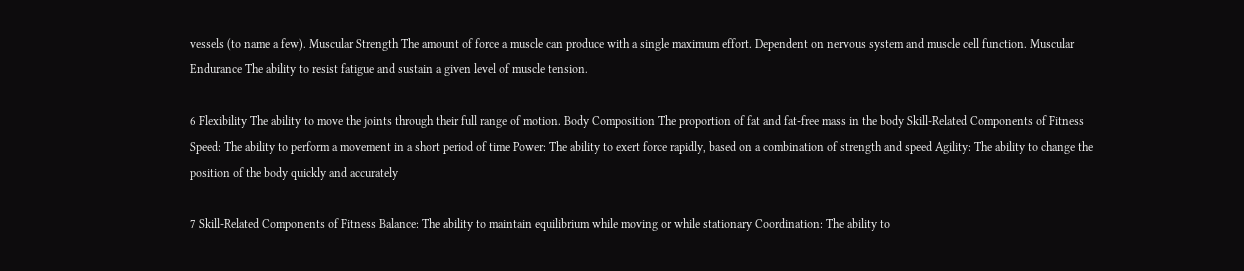vessels (to name a few). Muscular Strength The amount of force a muscle can produce with a single maximum effort. Dependent on nervous system and muscle cell function. Muscular Endurance The ability to resist fatigue and sustain a given level of muscle tension.

6 Flexibility The ability to move the joints through their full range of motion. Body Composition The proportion of fat and fat-free mass in the body Skill-Related Components of Fitness Speed: The ability to perform a movement in a short period of time Power: The ability to exert force rapidly, based on a combination of strength and speed Agility: The ability to change the position of the body quickly and accurately

7 Skill-Related Components of Fitness Balance: The ability to maintain equilibrium while moving or while stationary Coordination: The ability to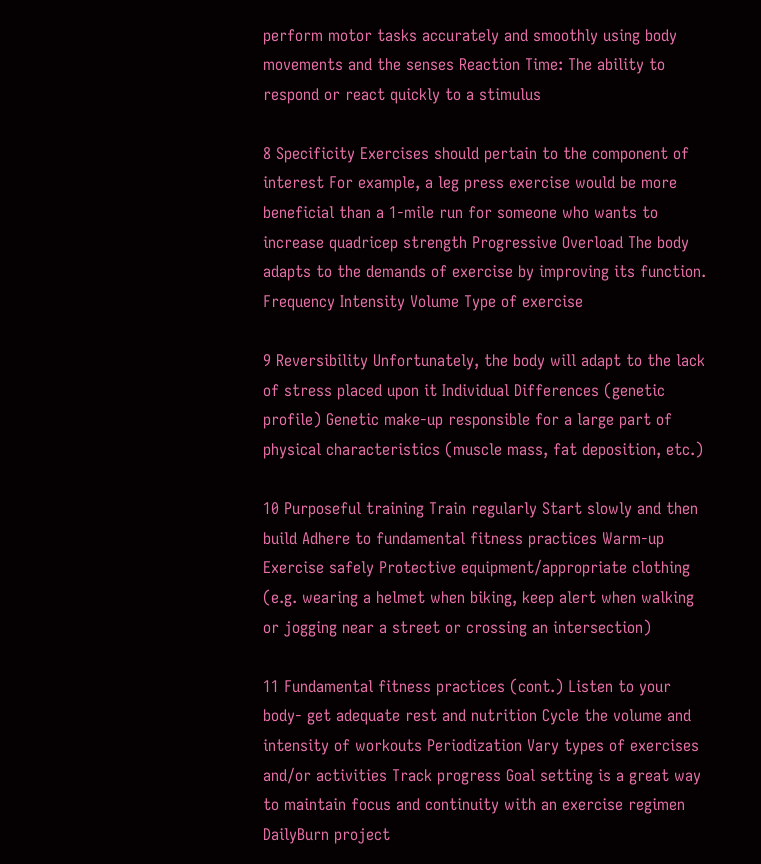perform motor tasks accurately and smoothly using body movements and the senses Reaction Time: The ability to respond or react quickly to a stimulus

8 Specificity Exercises should pertain to the component of interest For example, a leg press exercise would be more beneficial than a 1-mile run for someone who wants to increase quadricep strength Progressive Overload The body adapts to the demands of exercise by improving its function. Frequency Intensity Volume Type of exercise

9 Reversibility Unfortunately, the body will adapt to the lack of stress placed upon it Individual Differences (genetic profile) Genetic make-up responsible for a large part of physical characteristics (muscle mass, fat deposition, etc.)

10 Purposeful training Train regularly Start slowly and then build Adhere to fundamental fitness practices Warm-up Exercise safely Protective equipment/appropriate clothing (e.g. wearing a helmet when biking, keep alert when walking or jogging near a street or crossing an intersection)

11 Fundamental fitness practices (cont.) Listen to your body- get adequate rest and nutrition Cycle the volume and intensity of workouts Periodization Vary types of exercises and/or activities Track progress Goal setting is a great way to maintain focus and continuity with an exercise regimen DailyBurn project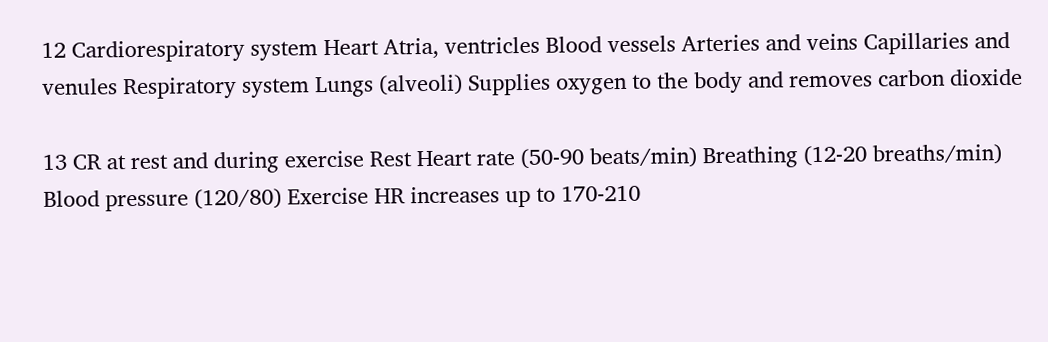12 Cardiorespiratory system Heart Atria, ventricles Blood vessels Arteries and veins Capillaries and venules Respiratory system Lungs (alveoli) Supplies oxygen to the body and removes carbon dioxide

13 CR at rest and during exercise Rest Heart rate (50-90 beats/min) Breathing (12-20 breaths/min) Blood pressure (120/80) Exercise HR increases up to 170-210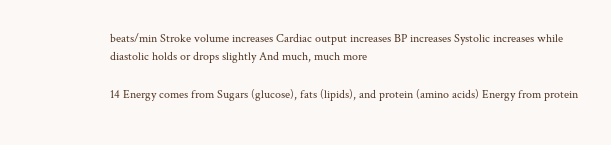beats/min Stroke volume increases Cardiac output increases BP increases Systolic increases while diastolic holds or drops slightly And much, much more

14 Energy comes from Sugars (glucose), fats (lipids), and protein (amino acids) Energy from protein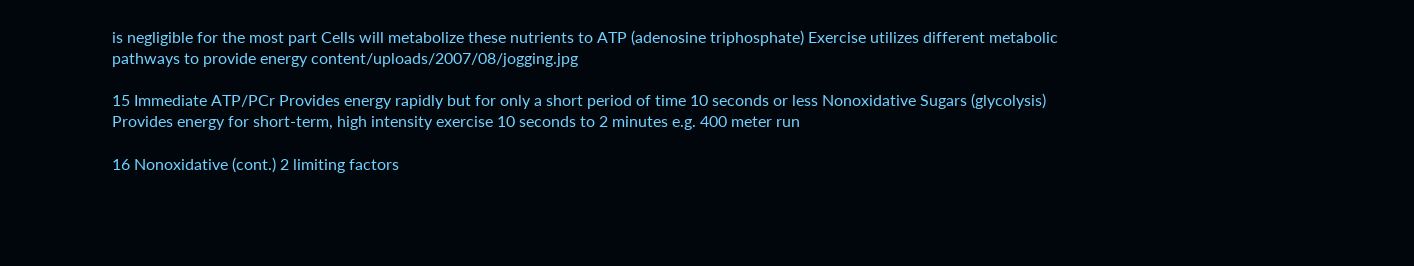is negligible for the most part Cells will metabolize these nutrients to ATP (adenosine triphosphate) Exercise utilizes different metabolic pathways to provide energy content/uploads/2007/08/jogging.jpg

15 Immediate ATP/PCr Provides energy rapidly but for only a short period of time 10 seconds or less Nonoxidative Sugars (glycolysis) Provides energy for short-term, high intensity exercise 10 seconds to 2 minutes e.g. 400 meter run

16 Nonoxidative (cont.) 2 limiting factors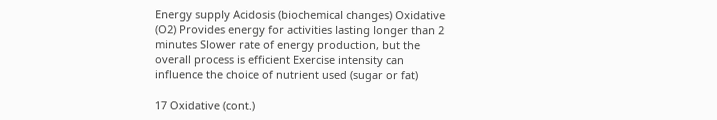Energy supply Acidosis (biochemical changes) Oxidative (O2) Provides energy for activities lasting longer than 2 minutes Slower rate of energy production, but the overall process is efficient Exercise intensity can influence the choice of nutrient used (sugar or fat)

17 Oxidative (cont.)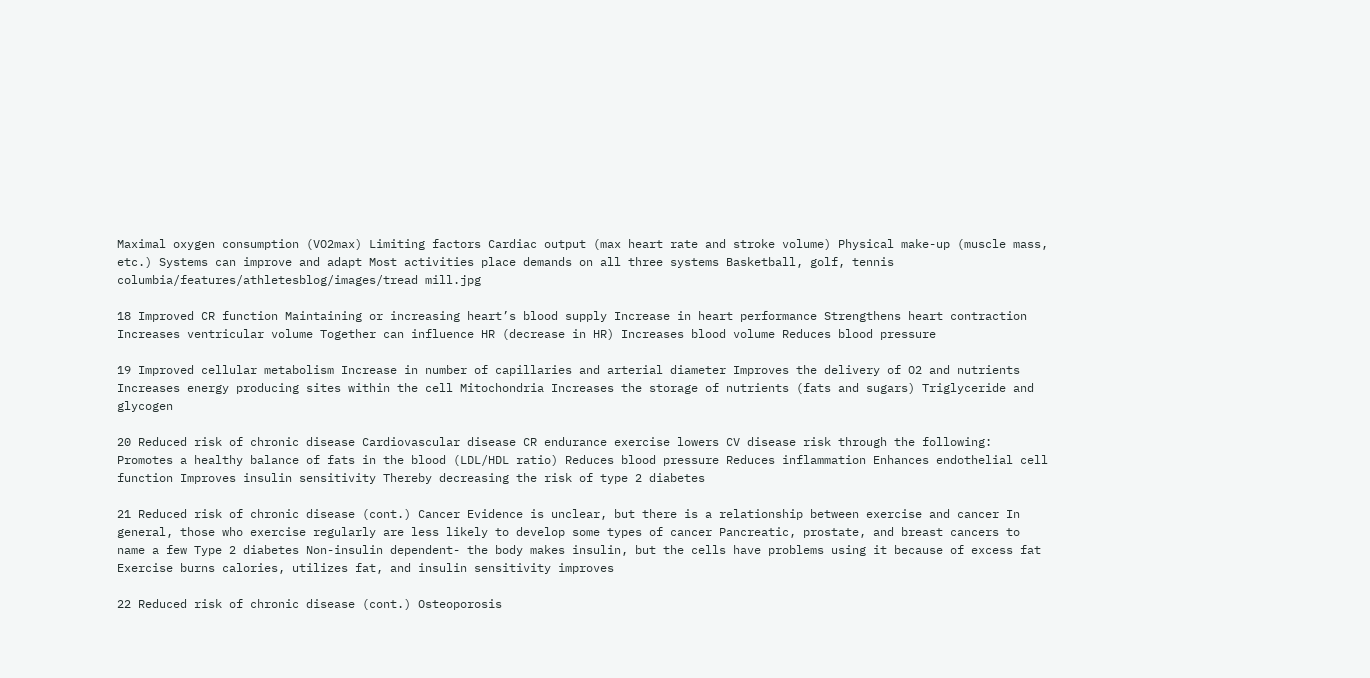Maximal oxygen consumption (VO2max) Limiting factors Cardiac output (max heart rate and stroke volume) Physical make-up (muscle mass, etc.) Systems can improve and adapt Most activities place demands on all three systems Basketball, golf, tennis columbia/features/athletesblog/images/tread mill.jpg

18 Improved CR function Maintaining or increasing heart’s blood supply Increase in heart performance Strengthens heart contraction Increases ventricular volume Together can influence HR (decrease in HR) Increases blood volume Reduces blood pressure

19 Improved cellular metabolism Increase in number of capillaries and arterial diameter Improves the delivery of O2 and nutrients Increases energy producing sites within the cell Mitochondria Increases the storage of nutrients (fats and sugars) Triglyceride and glycogen

20 Reduced risk of chronic disease Cardiovascular disease CR endurance exercise lowers CV disease risk through the following: Promotes a healthy balance of fats in the blood (LDL/HDL ratio) Reduces blood pressure Reduces inflammation Enhances endothelial cell function Improves insulin sensitivity Thereby decreasing the risk of type 2 diabetes

21 Reduced risk of chronic disease (cont.) Cancer Evidence is unclear, but there is a relationship between exercise and cancer In general, those who exercise regularly are less likely to develop some types of cancer Pancreatic, prostate, and breast cancers to name a few Type 2 diabetes Non-insulin dependent- the body makes insulin, but the cells have problems using it because of excess fat Exercise burns calories, utilizes fat, and insulin sensitivity improves

22 Reduced risk of chronic disease (cont.) Osteoporosis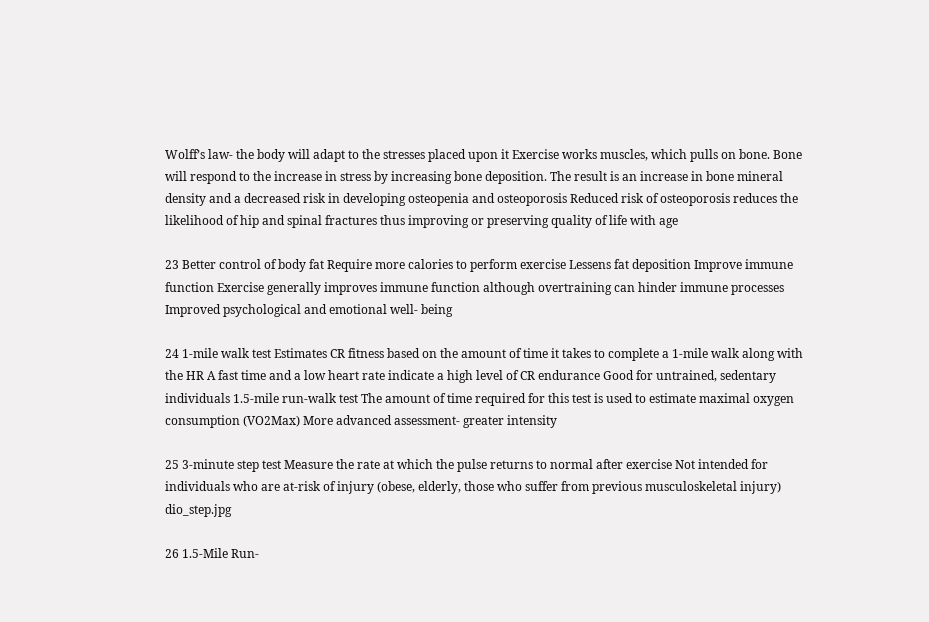Wolff’s law- the body will adapt to the stresses placed upon it Exercise works muscles, which pulls on bone. Bone will respond to the increase in stress by increasing bone deposition. The result is an increase in bone mineral density and a decreased risk in developing osteopenia and osteoporosis Reduced risk of osteoporosis reduces the likelihood of hip and spinal fractures thus improving or preserving quality of life with age

23 Better control of body fat Require more calories to perform exercise Lessens fat deposition Improve immune function Exercise generally improves immune function although overtraining can hinder immune processes Improved psychological and emotional well- being

24 1-mile walk test Estimates CR fitness based on the amount of time it takes to complete a 1-mile walk along with the HR A fast time and a low heart rate indicate a high level of CR endurance Good for untrained, sedentary individuals 1.5-mile run-walk test The amount of time required for this test is used to estimate maximal oxygen consumption (VO2Max) More advanced assessment- greater intensity

25 3-minute step test Measure the rate at which the pulse returns to normal after exercise Not intended for individuals who are at-risk of injury (obese, elderly, those who suffer from previous musculoskeletal injury) dio_step.jpg

26 1.5-Mile Run-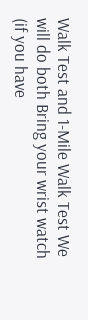Walk Test and 1-Mile Walk Test We will do both Bring your wrist watch (if you have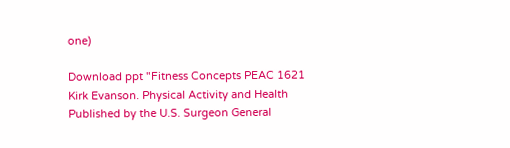one)

Download ppt "Fitness Concepts PEAC 1621 Kirk Evanson. Physical Activity and Health Published by the U.S. Surgeon General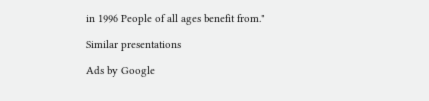in 1996 People of all ages benefit from."

Similar presentations

Ads by Google